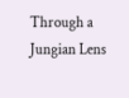Through a Jungian Lens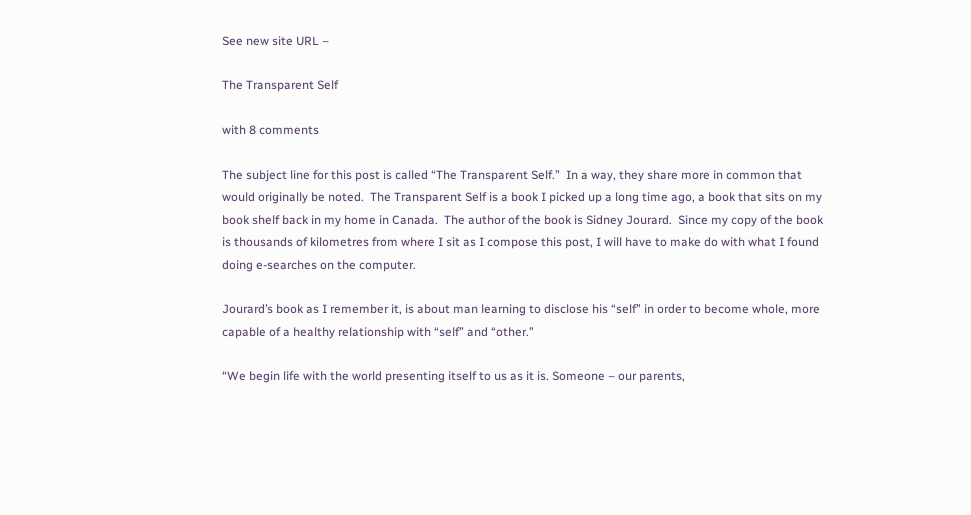See new site URL –

The Transparent Self

with 8 comments

The subject line for this post is called “The Transparent Self.”  In a way, they share more in common that would originally be noted.  The Transparent Self is a book I picked up a long time ago, a book that sits on my book shelf back in my home in Canada.  The author of the book is Sidney Jourard.  Since my copy of the book is thousands of kilometres from where I sit as I compose this post, I will have to make do with what I found doing e-searches on the computer.

Jourard’s book as I remember it, is about man learning to disclose his “self” in order to become whole, more capable of a healthy relationship with “self” and “other.”

“We begin life with the world presenting itself to us as it is. Someone – our parents,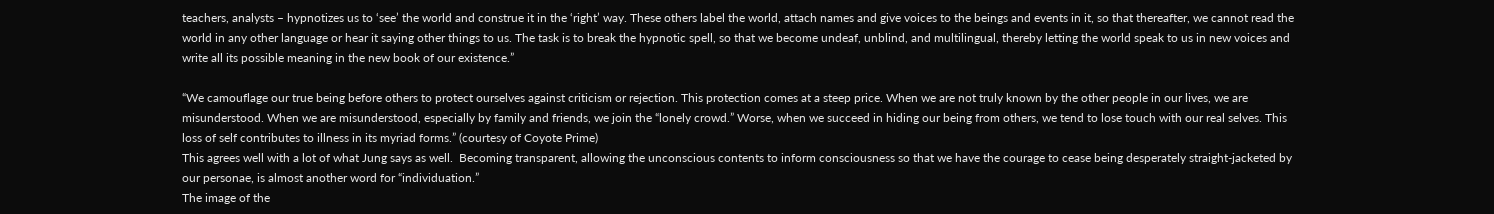teachers, analysts – hypnotizes us to ‘see’ the world and construe it in the ‘right’ way. These others label the world, attach names and give voices to the beings and events in it, so that thereafter, we cannot read the world in any other language or hear it saying other things to us. The task is to break the hypnotic spell, so that we become undeaf, unblind, and multilingual, thereby letting the world speak to us in new voices and write all its possible meaning in the new book of our existence.”

“We camouflage our true being before others to protect ourselves against criticism or rejection. This protection comes at a steep price. When we are not truly known by the other people in our lives, we are misunderstood. When we are misunderstood, especially by family and friends, we join the “lonely crowd.” Worse, when we succeed in hiding our being from others, we tend to lose touch with our real selves. This loss of self contributes to illness in its myriad forms.” (courtesy of Coyote Prime)
This agrees well with a lot of what Jung says as well.  Becoming transparent, allowing the unconscious contents to inform consciousness so that we have the courage to cease being desperately straight-jacketed by our personae, is almost another word for “individuation.”
The image of the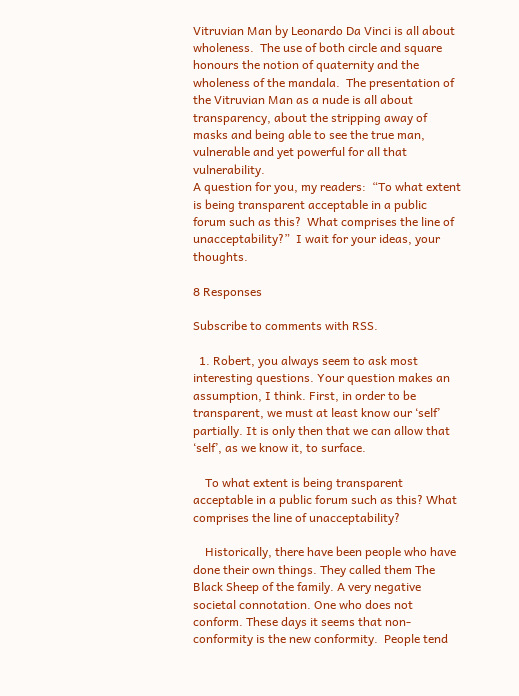Vitruvian Man by Leonardo Da Vinci is all about wholeness.  The use of both circle and square honours the notion of quaternity and the wholeness of the mandala.  The presentation of the Vitruvian Man as a nude is all about transparency, about the stripping away of masks and being able to see the true man, vulnerable and yet powerful for all that vulnerability.
A question for you, my readers:  “To what extent is being transparent acceptable in a public forum such as this?  What comprises the line of unacceptability?”  I wait for your ideas, your thoughts.

8 Responses

Subscribe to comments with RSS.

  1. Robert, you always seem to ask most interesting questions. Your question makes an assumption, I think. First, in order to be transparent, we must at least know our ‘self’ partially. It is only then that we can allow that ‘self’, as we know it, to surface.

    To what extent is being transparent acceptable in a public forum such as this? What comprises the line of unacceptability?

    Historically, there have been people who have done their own things. They called them The Black Sheep of the family. A very negative societal connotation. One who does not conform. These days it seems that non-conformity is the new conformity.  People tend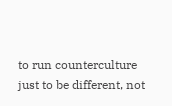to run counterculture just to be different, not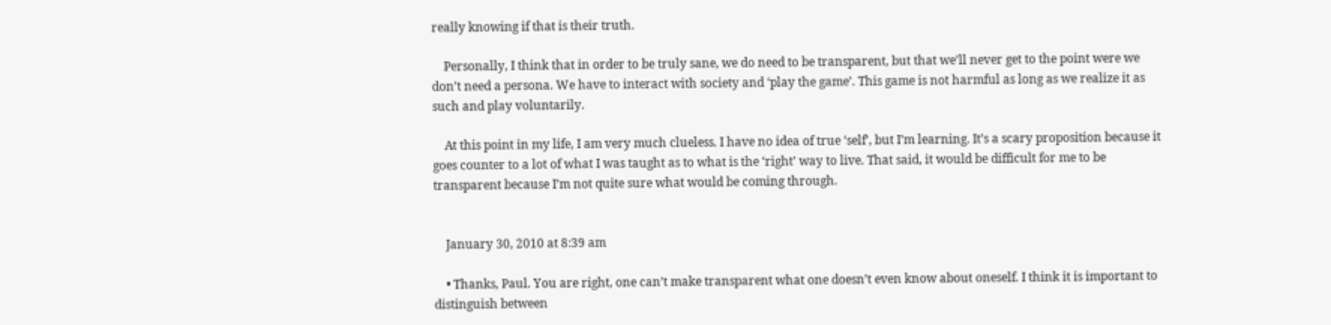really knowing if that is their truth.

    Personally, I think that in order to be truly sane, we do need to be transparent, but that we’ll never get to the point were we don’t need a persona. We have to interact with society and ‘play the game’. This game is not harmful as long as we realize it as such and play voluntarily.

    At this point in my life, I am very much clueless. I have no idea of true ‘self’, but I’m learning. It’s a scary proposition because it goes counter to a lot of what I was taught as to what is the ‘right’ way to live. That said, it would be difficult for me to be transparent because I’m not quite sure what would be coming through.


    January 30, 2010 at 8:39 am

    • Thanks, Paul. You are right, one can’t make transparent what one doesn’t even know about oneself. I think it is important to distinguish between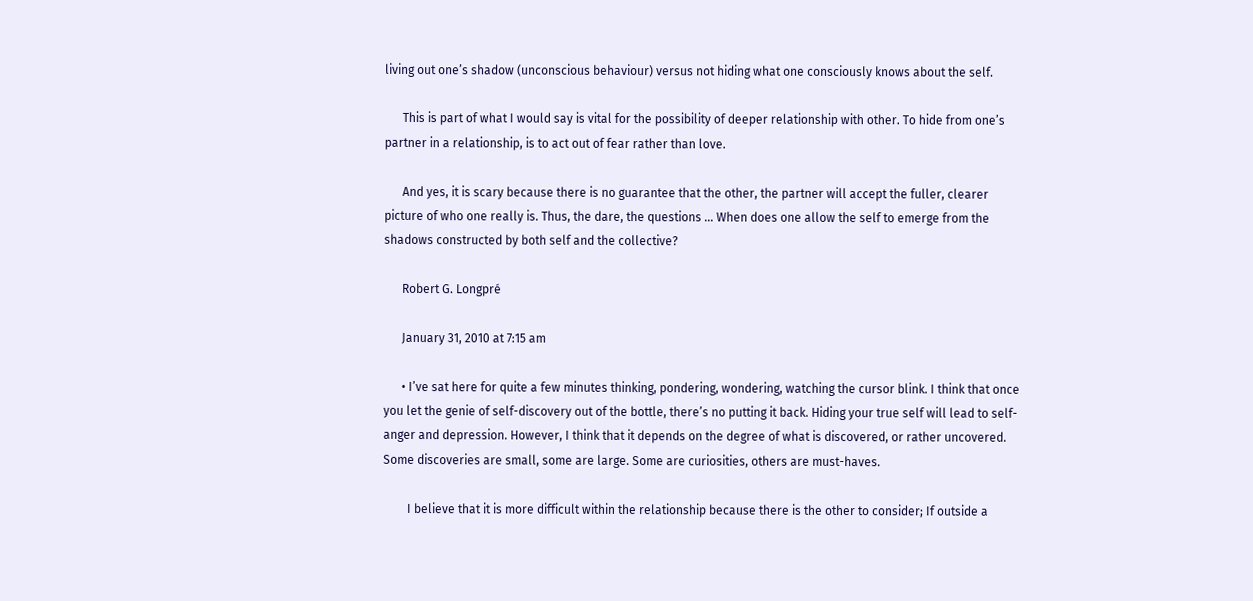living out one’s shadow (unconscious behaviour) versus not hiding what one consciously knows about the self.

      This is part of what I would say is vital for the possibility of deeper relationship with other. To hide from one’s partner in a relationship, is to act out of fear rather than love.

      And yes, it is scary because there is no guarantee that the other, the partner will accept the fuller, clearer picture of who one really is. Thus, the dare, the questions … When does one allow the self to emerge from the shadows constructed by both self and the collective?

      Robert G. Longpré

      January 31, 2010 at 7:15 am

      • I’ve sat here for quite a few minutes thinking, pondering, wondering, watching the cursor blink. I think that once you let the genie of self-discovery out of the bottle, there’s no putting it back. Hiding your true self will lead to self-anger and depression. However, I think that it depends on the degree of what is discovered, or rather uncovered. Some discoveries are small, some are large. Some are curiosities, others are must-haves.

        I believe that it is more difficult within the relationship because there is the other to consider; If outside a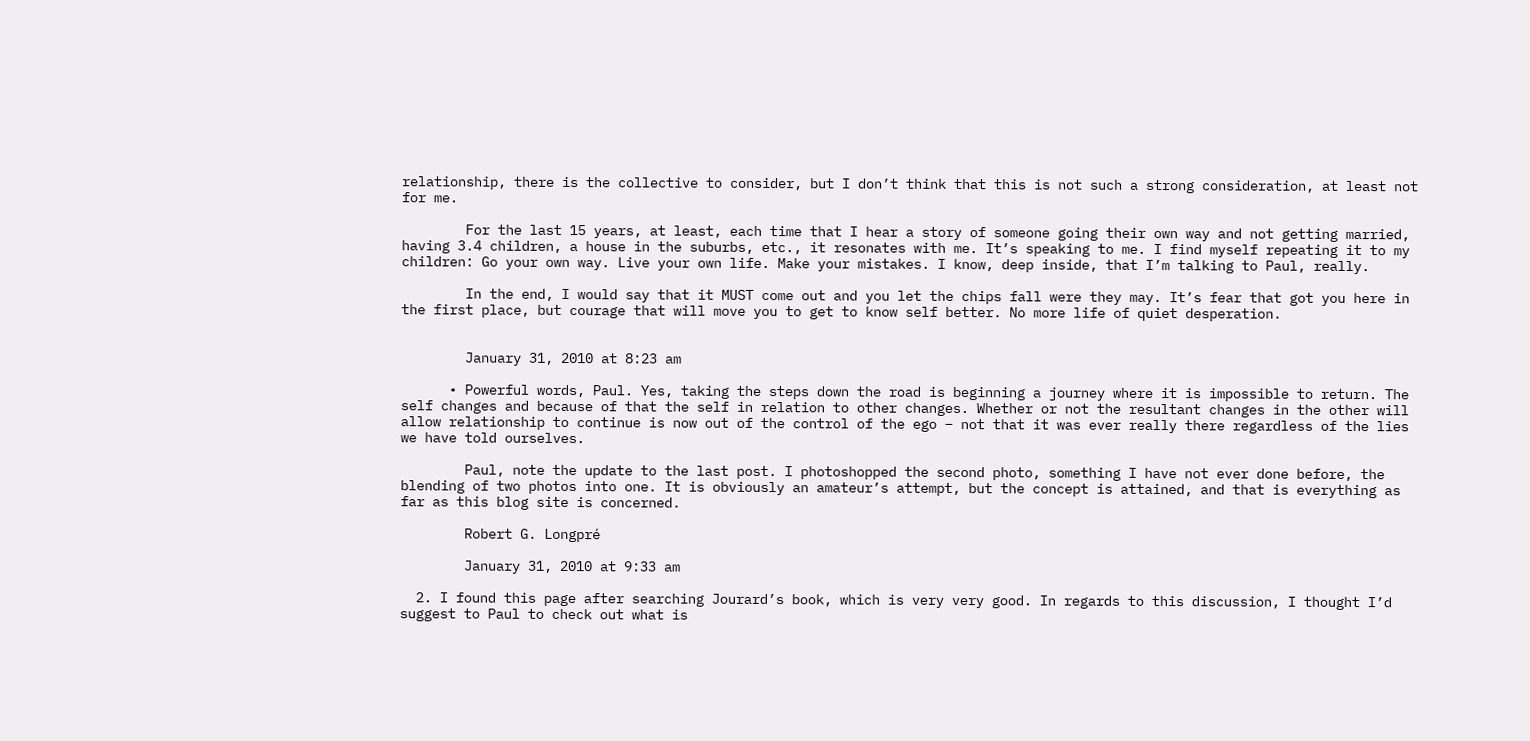relationship, there is the collective to consider, but I don’t think that this is not such a strong consideration, at least not for me.

        For the last 15 years, at least, each time that I hear a story of someone going their own way and not getting married, having 3.4 children, a house in the suburbs, etc., it resonates with me. It’s speaking to me. I find myself repeating it to my children: Go your own way. Live your own life. Make your mistakes. I know, deep inside, that I’m talking to Paul, really.

        In the end, I would say that it MUST come out and you let the chips fall were they may. It’s fear that got you here in the first place, but courage that will move you to get to know self better. No more life of quiet desperation.


        January 31, 2010 at 8:23 am

      • Powerful words, Paul. Yes, taking the steps down the road is beginning a journey where it is impossible to return. The self changes and because of that the self in relation to other changes. Whether or not the resultant changes in the other will allow relationship to continue is now out of the control of the ego – not that it was ever really there regardless of the lies we have told ourselves.

        Paul, note the update to the last post. I photoshopped the second photo, something I have not ever done before, the blending of two photos into one. It is obviously an amateur’s attempt, but the concept is attained, and that is everything as far as this blog site is concerned.

        Robert G. Longpré

        January 31, 2010 at 9:33 am

  2. I found this page after searching Jourard’s book, which is very very good. In regards to this discussion, I thought I’d suggest to Paul to check out what is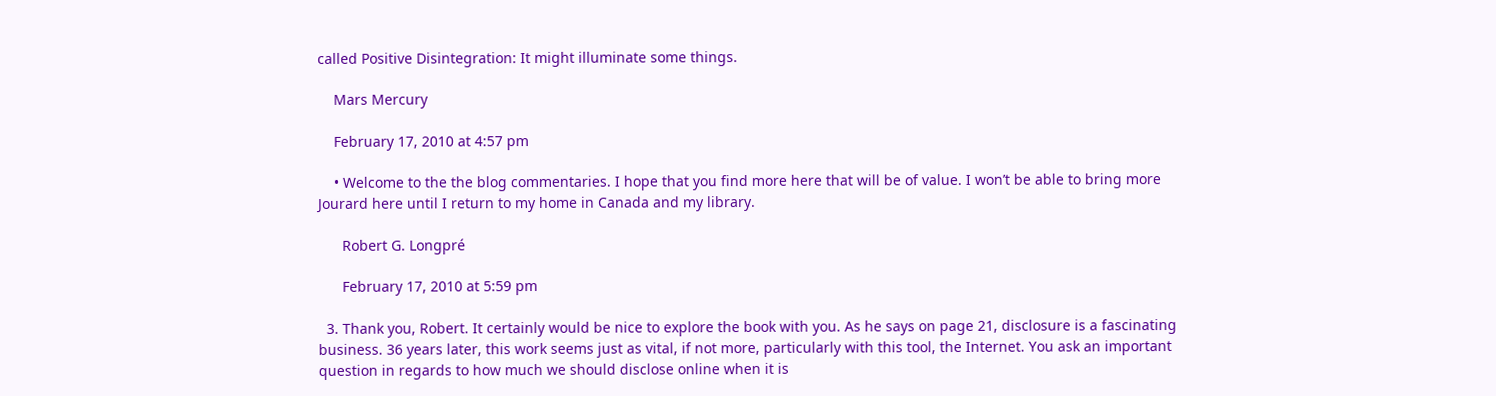called Positive Disintegration: It might illuminate some things.

    Mars Mercury

    February 17, 2010 at 4:57 pm

    • Welcome to the the blog commentaries. I hope that you find more here that will be of value. I won’t be able to bring more Jourard here until I return to my home in Canada and my library.

      Robert G. Longpré

      February 17, 2010 at 5:59 pm

  3. Thank you, Robert. It certainly would be nice to explore the book with you. As he says on page 21, disclosure is a fascinating business. 36 years later, this work seems just as vital, if not more, particularly with this tool, the Internet. You ask an important question in regards to how much we should disclose online when it is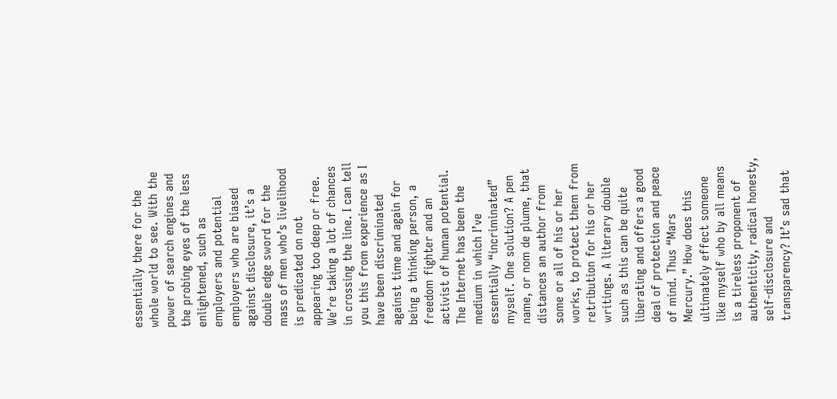essentially there for the whole world to see. With the power of search engines and the probing eyes of the less enlightened, such as employers and potential employers who are biased against disclosure, it’s a double edge sword for the mass of men who’s livelihood is predicated on not appearing too deep or free. We’re taking a lot of chances in crossing the line. I can tell you this from experience as I have been discriminated against time and again for being a thinking person, a freedom fighter and an activist of human potential. The Internet has been the medium in which I’ve essentially “incriminated” myself. One solution? A pen name, or nom de plume, that distances an author from some or all of his or her works, to protect them from retribution for his or her writings. A literary double such as this can be quite liberating and offers a good deal of protection and peace of mind. Thus “Mars Mercury.” How does this ultimately effect someone like myself who by all means is a tireless proponent of authenticity, radical honesty, self-disclosure and transparency? It’s sad that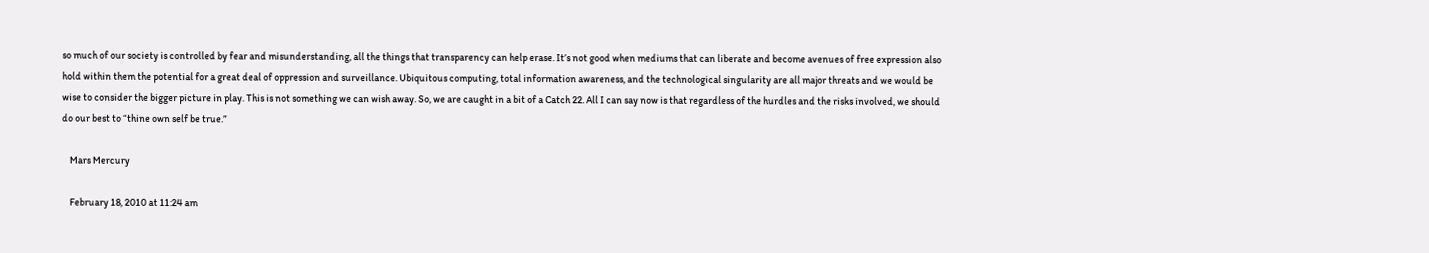so much of our society is controlled by fear and misunderstanding, all the things that transparency can help erase. It’s not good when mediums that can liberate and become avenues of free expression also hold within them the potential for a great deal of oppression and surveillance. Ubiquitous computing, total information awareness, and the technological singularity are all major threats and we would be wise to consider the bigger picture in play. This is not something we can wish away. So, we are caught in a bit of a Catch 22. All I can say now is that regardless of the hurdles and the risks involved, we should do our best to “thine own self be true.”

    Mars Mercury

    February 18, 2010 at 11:24 am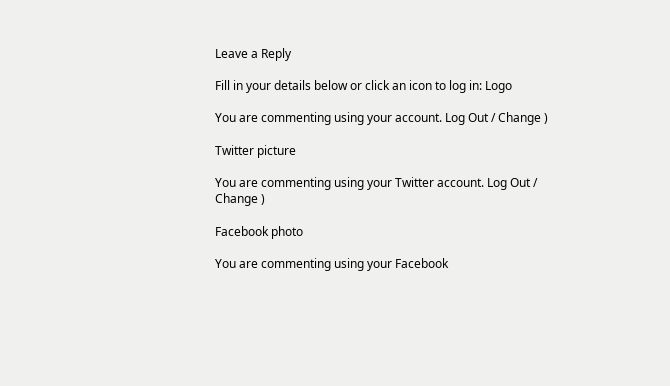Leave a Reply

Fill in your details below or click an icon to log in: Logo

You are commenting using your account. Log Out / Change )

Twitter picture

You are commenting using your Twitter account. Log Out / Change )

Facebook photo

You are commenting using your Facebook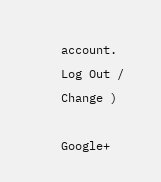account. Log Out / Change )

Google+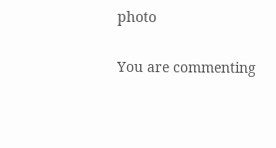photo

You are commenting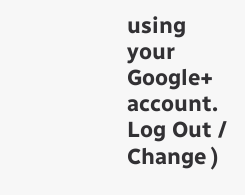using your Google+ account. Log Out / Change )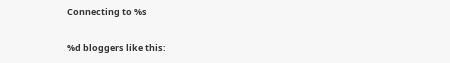Connecting to %s

%d bloggers like this: